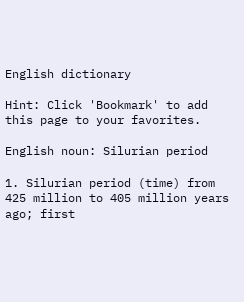English dictionary

Hint: Click 'Bookmark' to add this page to your favorites.

English noun: Silurian period

1. Silurian period (time) from 425 million to 405 million years ago; first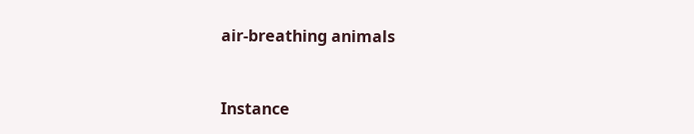air-breathing animals


Instance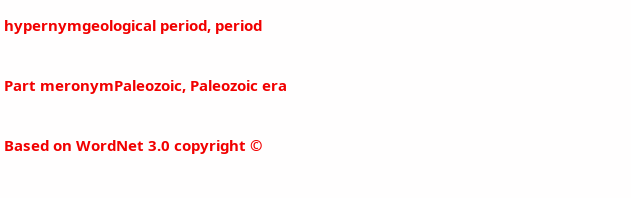hypernymgeological period, period

Part meronymPaleozoic, Paleozoic era

Based on WordNet 3.0 copyright ©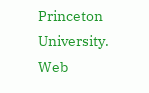Princeton University.
Web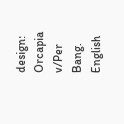design: Orcapia v/Per Bang. English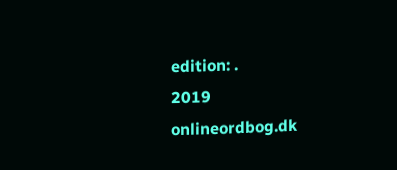edition: .
2019 onlineordbog.dk